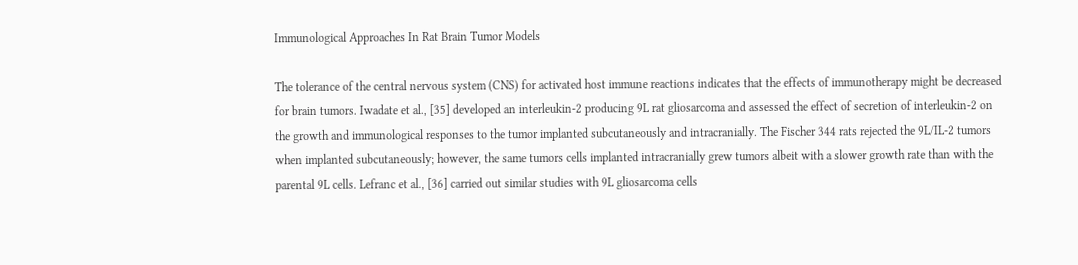Immunological Approaches In Rat Brain Tumor Models

The tolerance of the central nervous system (CNS) for activated host immune reactions indicates that the effects of immunotherapy might be decreased for brain tumors. Iwadate et al., [35] developed an interleukin-2 producing 9L rat gliosarcoma and assessed the effect of secretion of interleukin-2 on the growth and immunological responses to the tumor implanted subcutaneously and intracranially. The Fischer 344 rats rejected the 9L/IL-2 tumors when implanted subcutaneously; however, the same tumors cells implanted intracranially grew tumors albeit with a slower growth rate than with the parental 9L cells. Lefranc et al., [36] carried out similar studies with 9L gliosarcoma cells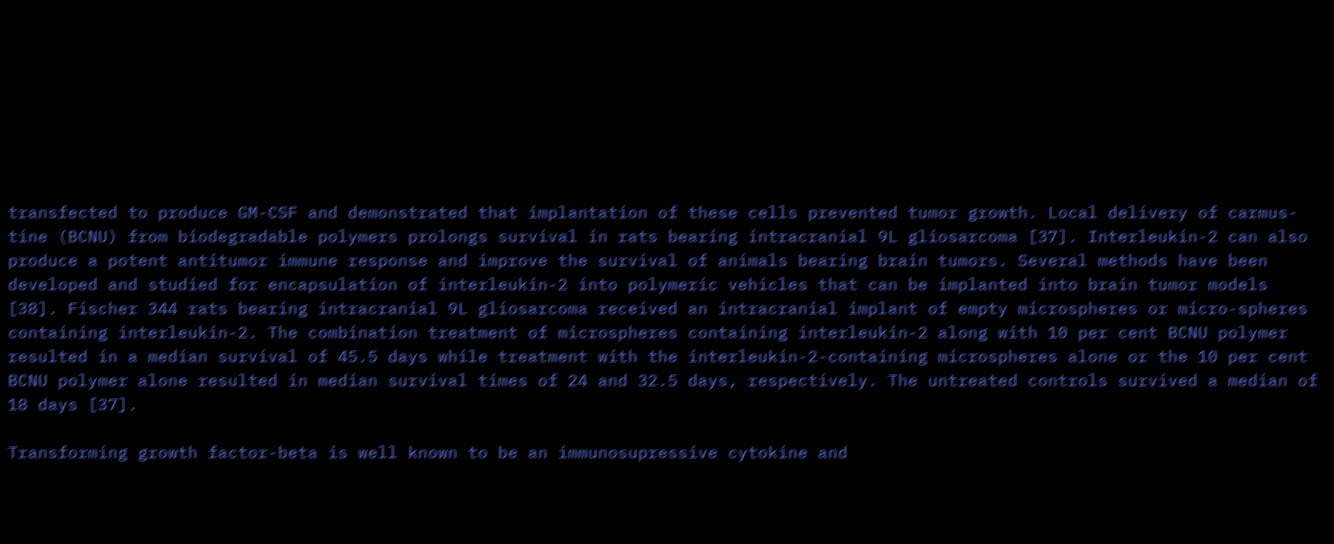transfected to produce GM-CSF and demonstrated that implantation of these cells prevented tumor growth. Local delivery of carmus-tine (BCNU) from biodegradable polymers prolongs survival in rats bearing intracranial 9L gliosarcoma [37]. Interleukin-2 can also produce a potent antitumor immune response and improve the survival of animals bearing brain tumors. Several methods have been developed and studied for encapsulation of interleukin-2 into polymeric vehicles that can be implanted into brain tumor models [38]. Fischer 344 rats bearing intracranial 9L gliosarcoma received an intracranial implant of empty microspheres or micro-spheres containing interleukin-2. The combination treatment of microspheres containing interleukin-2 along with 10 per cent BCNU polymer resulted in a median survival of 45.5 days while treatment with the interleukin-2-containing microspheres alone or the 10 per cent BCNU polymer alone resulted in median survival times of 24 and 32.5 days, respectively. The untreated controls survived a median of 18 days [37].

Transforming growth factor-beta is well known to be an immunosupressive cytokine and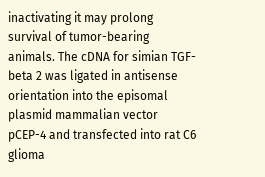inactivating it may prolong survival of tumor-bearing animals. The cDNA for simian TGF-beta 2 was ligated in antisense orientation into the episomal plasmid mammalian vector pCEP-4 and transfected into rat C6 glioma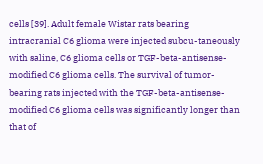cells [39]. Adult female Wistar rats bearing intracranial C6 glioma were injected subcu-taneously with saline, C6 glioma cells or TGF-beta-antisense-modified C6 glioma cells. The survival of tumor-bearing rats injected with the TGF-beta-antisense-modified C6 glioma cells was significantly longer than that of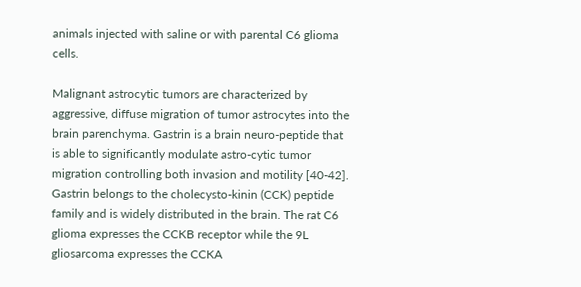animals injected with saline or with parental C6 glioma cells.

Malignant astrocytic tumors are characterized by aggressive, diffuse migration of tumor astrocytes into the brain parenchyma. Gastrin is a brain neuro-peptide that is able to significantly modulate astro-cytic tumor migration controlling both invasion and motility [40-42]. Gastrin belongs to the cholecysto-kinin (CCK) peptide family and is widely distributed in the brain. The rat C6 glioma expresses the CCKB receptor while the 9L gliosarcoma expresses the CCKA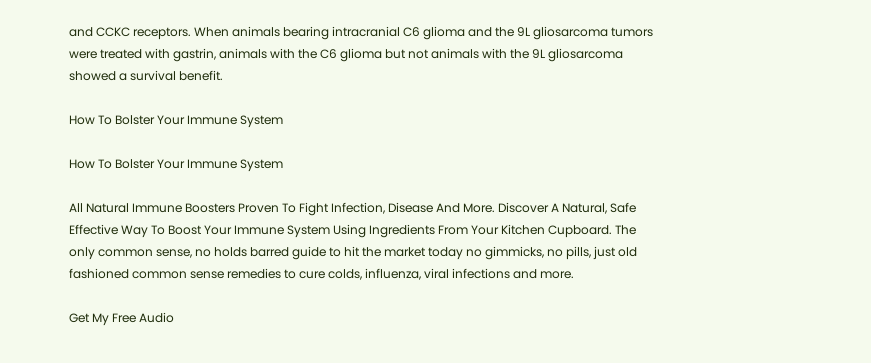and CCKC receptors. When animals bearing intracranial C6 glioma and the 9L gliosarcoma tumors were treated with gastrin, animals with the C6 glioma but not animals with the 9L gliosarcoma showed a survival benefit.

How To Bolster Your Immune System

How To Bolster Your Immune System

All Natural Immune Boosters Proven To Fight Infection, Disease And More. Discover A Natural, Safe Effective Way To Boost Your Immune System Using Ingredients From Your Kitchen Cupboard. The only common sense, no holds barred guide to hit the market today no gimmicks, no pills, just old fashioned common sense remedies to cure colds, influenza, viral infections and more.

Get My Free Audio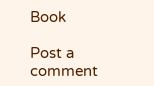Book

Post a comment